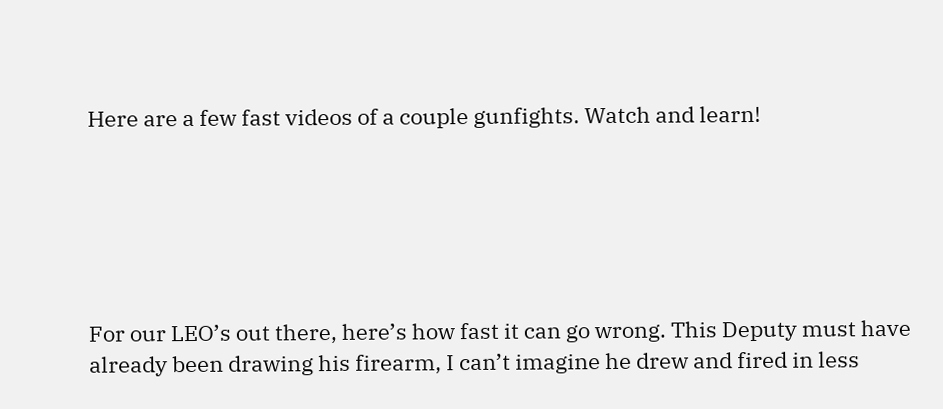Here are a few fast videos of a couple gunfights. Watch and learn!






For our LEO’s out there, here’s how fast it can go wrong. This Deputy must have already been drawing his firearm, I can’t imagine he drew and fired in less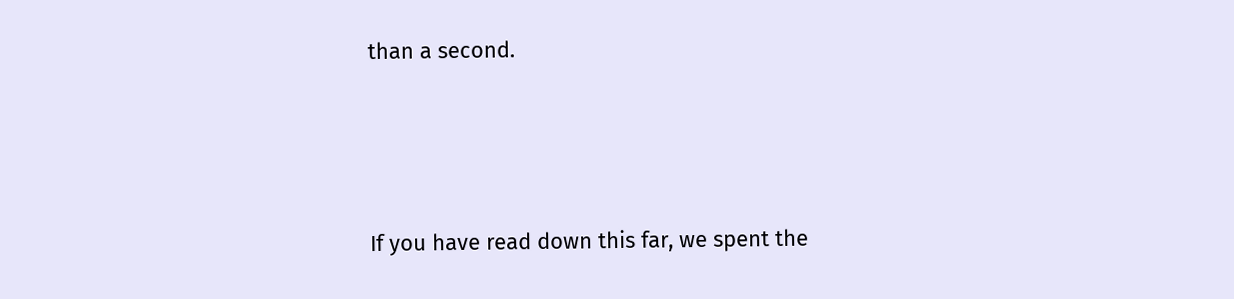than a second.




If you have read down this far, we spent the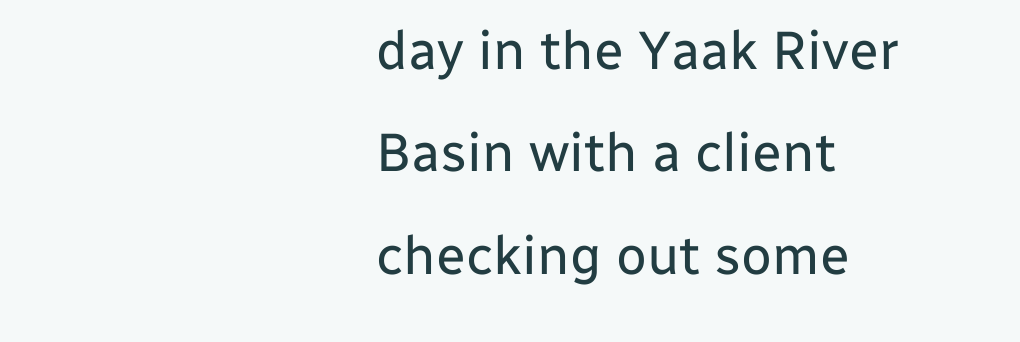day in the Yaak River Basin with a client checking out some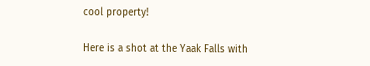cool property!

Here is a shot at the Yaak Falls with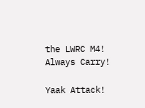the LWRC M4! Always Carry!

Yaak Attack!